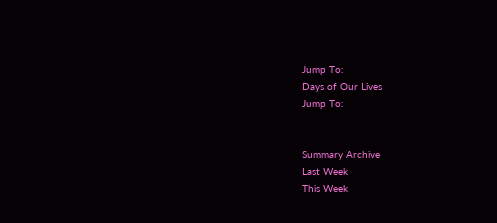Jump To:
Days of Our Lives
Jump To:


Summary Archive
Last Week
This Week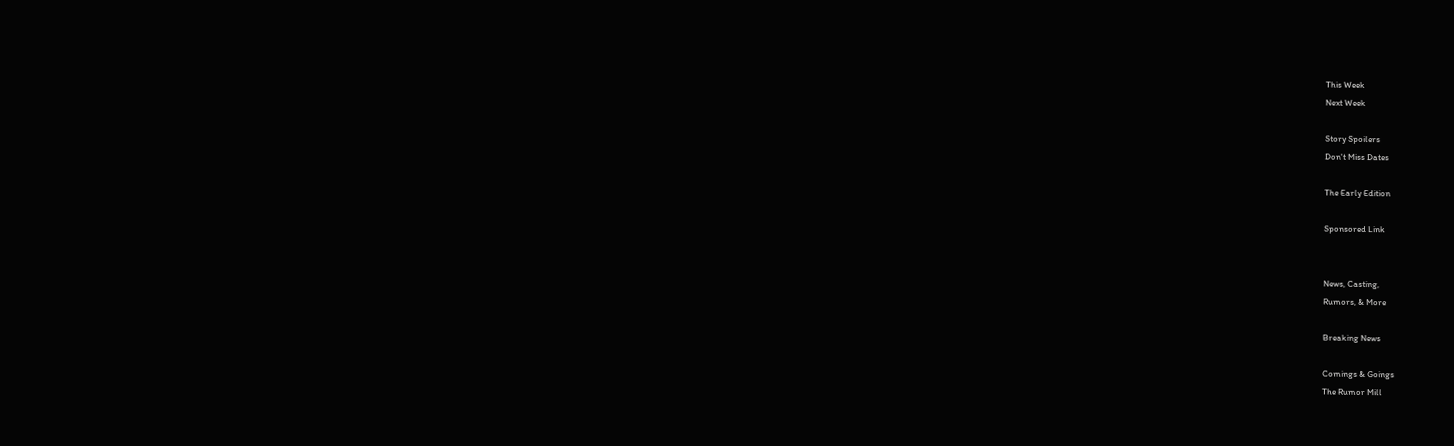This Week
Next Week

Story Spoilers
Don't Miss Dates

The Early Edition

Sponsored Link


News, Casting,
Rumors, & More

Breaking News

Comings & Goings
The Rumor Mill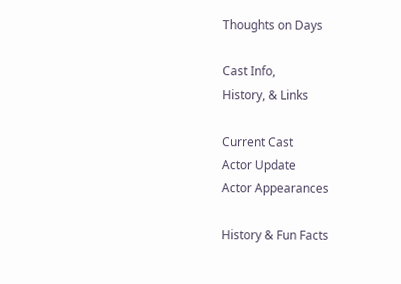Thoughts on Days

Cast Info,
History, & Links

Current Cast
Actor Update
Actor Appearances

History & Fun Facts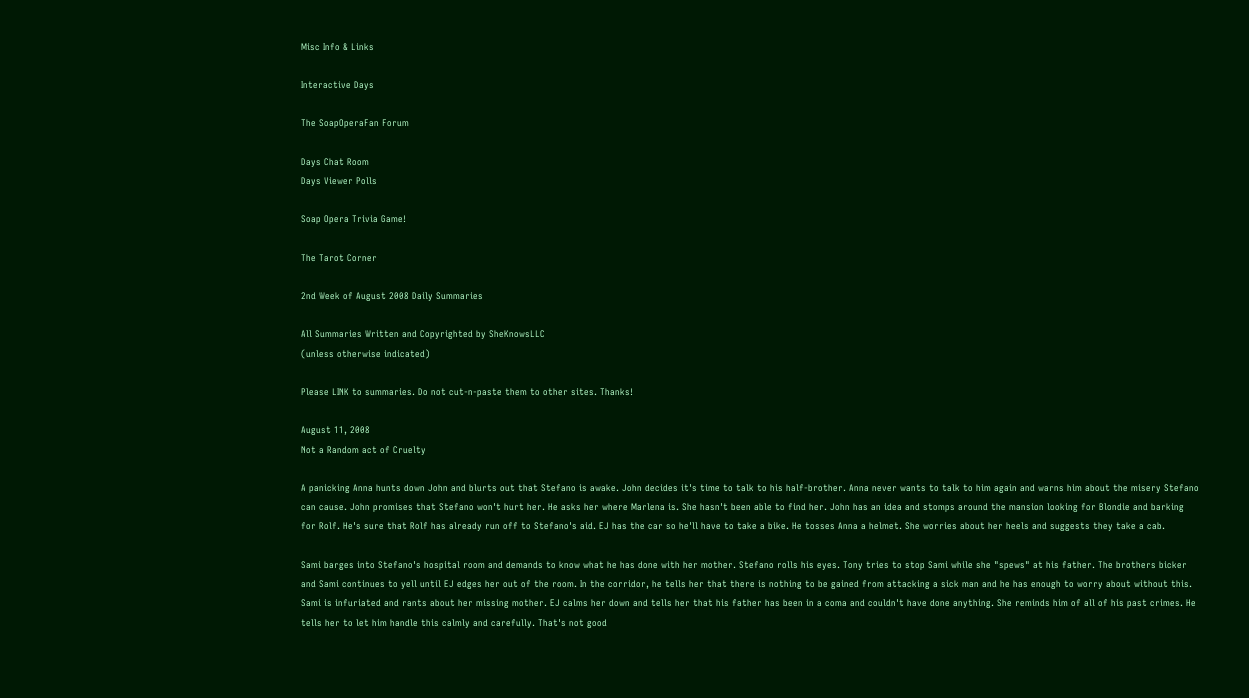Misc Info & Links

Interactive Days

The SoapOperaFan Forum

Days Chat Room
Days Viewer Polls

Soap Opera Trivia Game!

The Tarot Corner

2nd Week of August 2008 Daily Summaries

All Summaries Written and Copyrighted by SheKnowsLLC
(unless otherwise indicated)

Please LINK to summaries. Do not cut-n-paste them to other sites. Thanks!

August 11, 2008
Not a Random act of Cruelty

A panicking Anna hunts down John and blurts out that Stefano is awake. John decides it's time to talk to his half-brother. Anna never wants to talk to him again and warns him about the misery Stefano can cause. John promises that Stefano won't hurt her. He asks her where Marlena is. She hasn't been able to find her. John has an idea and stomps around the mansion looking for Blondie and barking for Rolf. He's sure that Rolf has already run off to Stefano's aid. EJ has the car so he'll have to take a bike. He tosses Anna a helmet. She worries about her heels and suggests they take a cab.

Sami barges into Stefano's hospital room and demands to know what he has done with her mother. Stefano rolls his eyes. Tony tries to stop Sami while she "spews" at his father. The brothers bicker and Sami continues to yell until EJ edges her out of the room. In the corridor, he tells her that there is nothing to be gained from attacking a sick man and he has enough to worry about without this. Sami is infuriated and rants about her missing mother. EJ calms her down and tells her that his father has been in a coma and couldn't have done anything. She reminds him of all of his past crimes. He tells her to let him handle this calmly and carefully. That's not good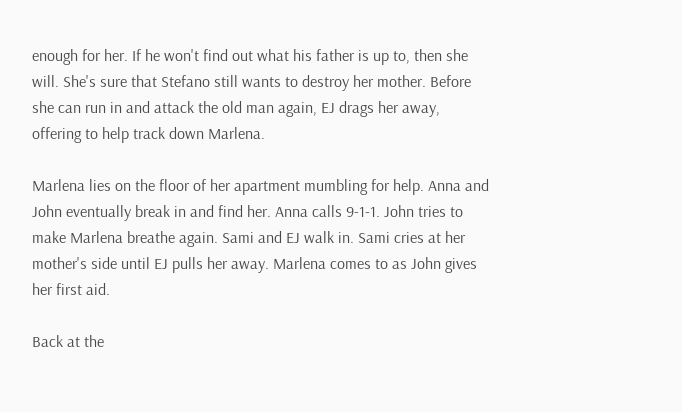enough for her. If he won't find out what his father is up to, then she will. She's sure that Stefano still wants to destroy her mother. Before she can run in and attack the old man again, EJ drags her away, offering to help track down Marlena.

Marlena lies on the floor of her apartment mumbling for help. Anna and John eventually break in and find her. Anna calls 9-1-1. John tries to make Marlena breathe again. Sami and EJ walk in. Sami cries at her mother's side until EJ pulls her away. Marlena comes to as John gives her first aid.

Back at the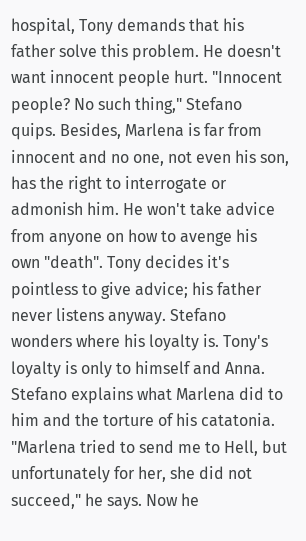hospital, Tony demands that his father solve this problem. He doesn't want innocent people hurt. "Innocent people? No such thing," Stefano quips. Besides, Marlena is far from innocent and no one, not even his son, has the right to interrogate or admonish him. He won't take advice from anyone on how to avenge his own "death". Tony decides it's pointless to give advice; his father never listens anyway. Stefano wonders where his loyalty is. Tony's loyalty is only to himself and Anna. Stefano explains what Marlena did to him and the torture of his catatonia. "Marlena tried to send me to Hell, but unfortunately for her, she did not succeed," he says. Now he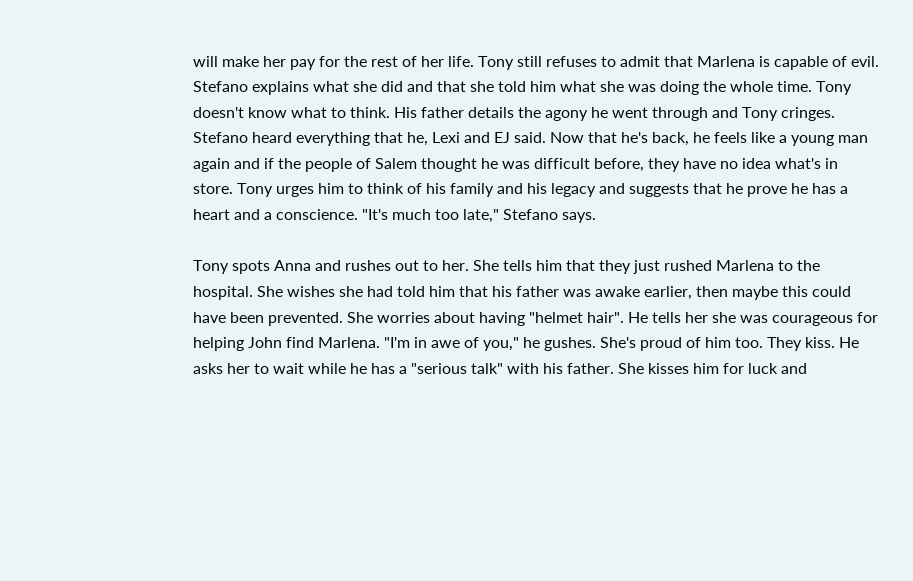will make her pay for the rest of her life. Tony still refuses to admit that Marlena is capable of evil. Stefano explains what she did and that she told him what she was doing the whole time. Tony doesn't know what to think. His father details the agony he went through and Tony cringes. Stefano heard everything that he, Lexi and EJ said. Now that he's back, he feels like a young man again and if the people of Salem thought he was difficult before, they have no idea what's in store. Tony urges him to think of his family and his legacy and suggests that he prove he has a heart and a conscience. "It's much too late," Stefano says.

Tony spots Anna and rushes out to her. She tells him that they just rushed Marlena to the hospital. She wishes she had told him that his father was awake earlier, then maybe this could have been prevented. She worries about having "helmet hair". He tells her she was courageous for helping John find Marlena. "I'm in awe of you," he gushes. She's proud of him too. They kiss. He asks her to wait while he has a "serious talk" with his father. She kisses him for luck and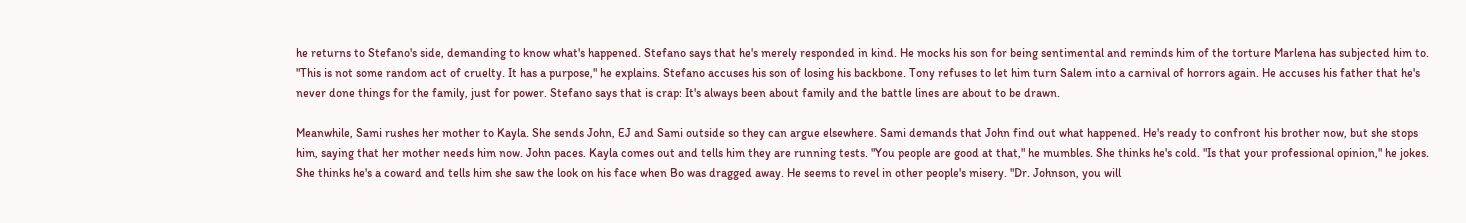he returns to Stefano's side, demanding to know what's happened. Stefano says that he's merely responded in kind. He mocks his son for being sentimental and reminds him of the torture Marlena has subjected him to. "This is not some random act of cruelty. It has a purpose," he explains. Stefano accuses his son of losing his backbone. Tony refuses to let him turn Salem into a carnival of horrors again. He accuses his father that he's never done things for the family, just for power. Stefano says that is crap: It's always been about family and the battle lines are about to be drawn.

Meanwhile, Sami rushes her mother to Kayla. She sends John, EJ and Sami outside so they can argue elsewhere. Sami demands that John find out what happened. He's ready to confront his brother now, but she stops him, saying that her mother needs him now. John paces. Kayla comes out and tells him they are running tests. "You people are good at that," he mumbles. She thinks he's cold. "Is that your professional opinion," he jokes. She thinks he's a coward and tells him she saw the look on his face when Bo was dragged away. He seems to revel in other people's misery. "Dr. Johnson, you will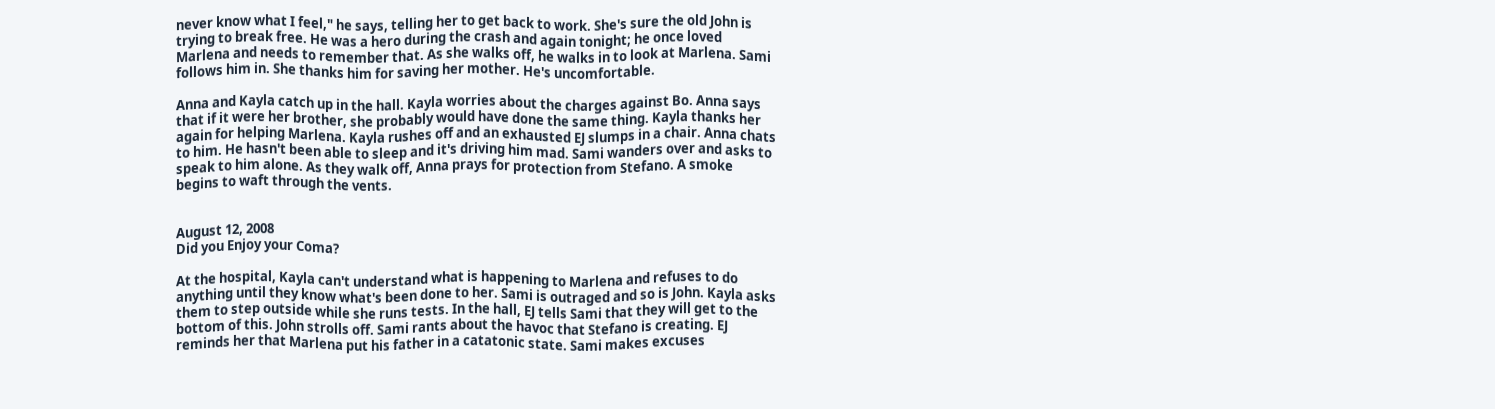never know what I feel," he says, telling her to get back to work. She's sure the old John is trying to break free. He was a hero during the crash and again tonight; he once loved Marlena and needs to remember that. As she walks off, he walks in to look at Marlena. Sami follows him in. She thanks him for saving her mother. He's uncomfortable.

Anna and Kayla catch up in the hall. Kayla worries about the charges against Bo. Anna says that if it were her brother, she probably would have done the same thing. Kayla thanks her again for helping Marlena. Kayla rushes off and an exhausted EJ slumps in a chair. Anna chats to him. He hasn't been able to sleep and it's driving him mad. Sami wanders over and asks to speak to him alone. As they walk off, Anna prays for protection from Stefano. A smoke begins to waft through the vents.


August 12, 2008
Did you Enjoy your Coma?

At the hospital, Kayla can't understand what is happening to Marlena and refuses to do anything until they know what's been done to her. Sami is outraged and so is John. Kayla asks them to step outside while she runs tests. In the hall, EJ tells Sami that they will get to the bottom of this. John strolls off. Sami rants about the havoc that Stefano is creating. EJ reminds her that Marlena put his father in a catatonic state. Sami makes excuses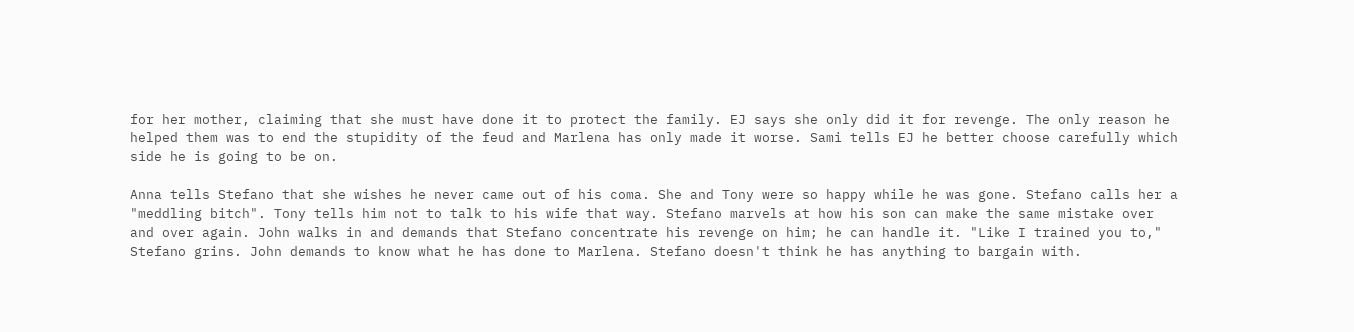for her mother, claiming that she must have done it to protect the family. EJ says she only did it for revenge. The only reason he helped them was to end the stupidity of the feud and Marlena has only made it worse. Sami tells EJ he better choose carefully which side he is going to be on.

Anna tells Stefano that she wishes he never came out of his coma. She and Tony were so happy while he was gone. Stefano calls her a "meddling bitch". Tony tells him not to talk to his wife that way. Stefano marvels at how his son can make the same mistake over and over again. John walks in and demands that Stefano concentrate his revenge on him; he can handle it. "Like I trained you to," Stefano grins. John demands to know what he has done to Marlena. Stefano doesn't think he has anything to bargain with.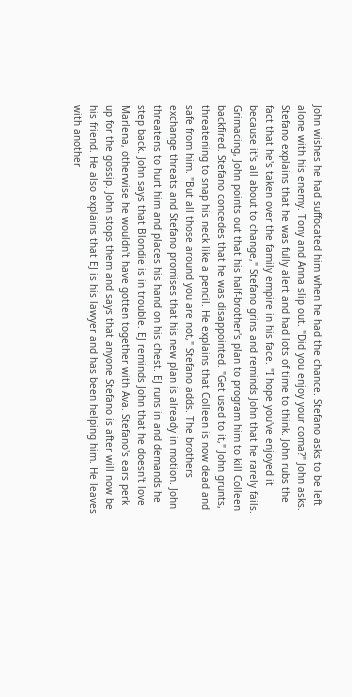John wishes he had suffocated him when he had the chance. Stefano asks to be left alone with his enemy. Tony and Anna slip out. "Did you enjoy your coma?" John asks. Stefano explains that he was fully alert and had lots of time to think. John rubs the fact that he's taken over the family empire in his face. "I hope you've enjoyed it because it's all about to change," Stefano grins and reminds John that he rarely fails. Grimacing, John points out that his half-brother's plan to program him to kill Colleen backfired. Stefano concedes that he was disappointed. "Get used to it," John grunts, threatening to snap his neck like a pencil. He explains that Colleen is now dead and safe from him. "But all those around you are not," Stefano adds. The brothers exchange threats and Stefano promises that his new plan is already in motion. John threatens to hurt him and places his hand on his chest. EJ runs in and demands he step back. John says that Blondie is in trouble. EJ reminds John that he doesn't love Marlena, otherwise he wouldn't have gotten together with Ava. Stefano's ears perk up for the gossip. John stops them and says that anyone Stefano is after will now be his friend. He also explains that EJ is his lawyer and has been helping him. He leaves with another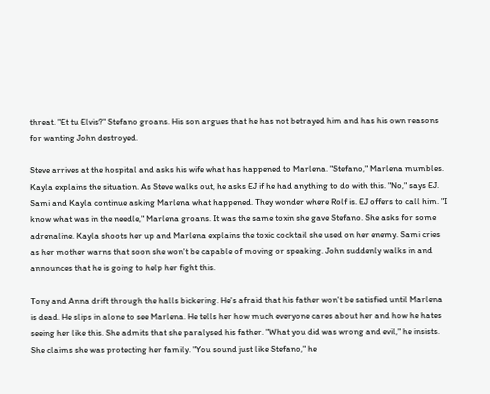threat. "Et tu Elvis?" Stefano groans. His son argues that he has not betrayed him and has his own reasons for wanting John destroyed.

Steve arrives at the hospital and asks his wife what has happened to Marlena. "Stefano," Marlena mumbles. Kayla explains the situation. As Steve walks out, he asks EJ if he had anything to do with this. "No," says EJ. Sami and Kayla continue asking Marlena what happened. They wonder where Rolf is. EJ offers to call him. "I know what was in the needle," Marlena groans. It was the same toxin she gave Stefano. She asks for some adrenaline. Kayla shoots her up and Marlena explains the toxic cocktail she used on her enemy. Sami cries as her mother warns that soon she won't be capable of moving or speaking. John suddenly walks in and announces that he is going to help her fight this.

Tony and Anna drift through the halls bickering. He's afraid that his father won't be satisfied until Marlena is dead. He slips in alone to see Marlena. He tells her how much everyone cares about her and how he hates seeing her like this. She admits that she paralysed his father. "What you did was wrong and evil," he insists. She claims she was protecting her family. "You sound just like Stefano," he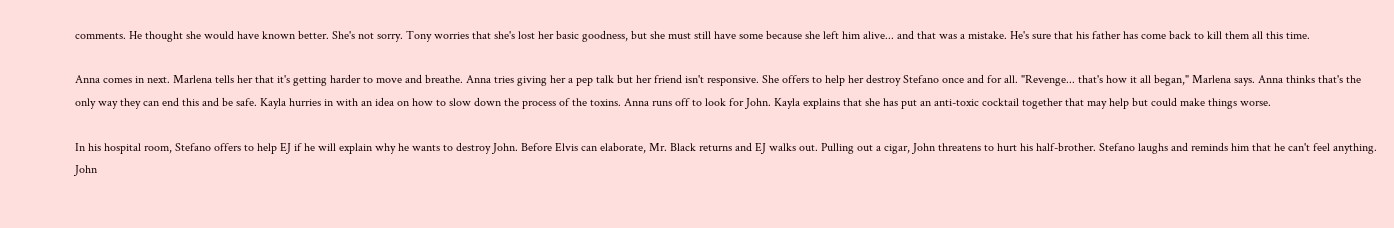comments. He thought she would have known better. She's not sorry. Tony worries that she's lost her basic goodness, but she must still have some because she left him alive... and that was a mistake. He's sure that his father has come back to kill them all this time.

Anna comes in next. Marlena tells her that it's getting harder to move and breathe. Anna tries giving her a pep talk but her friend isn't responsive. She offers to help her destroy Stefano once and for all. "Revenge... that's how it all began," Marlena says. Anna thinks that's the only way they can end this and be safe. Kayla hurries in with an idea on how to slow down the process of the toxins. Anna runs off to look for John. Kayla explains that she has put an anti-toxic cocktail together that may help but could make things worse.

In his hospital room, Stefano offers to help EJ if he will explain why he wants to destroy John. Before Elvis can elaborate, Mr. Black returns and EJ walks out. Pulling out a cigar, John threatens to hurt his half-brother. Stefano laughs and reminds him that he can't feel anything. John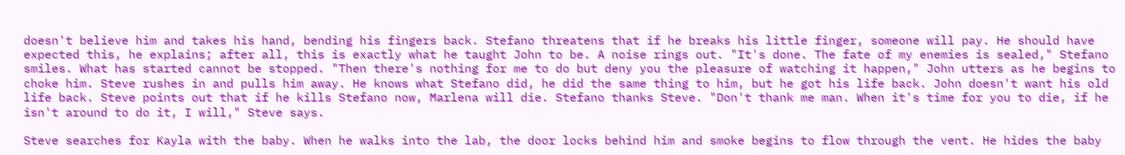doesn't believe him and takes his hand, bending his fingers back. Stefano threatens that if he breaks his little finger, someone will pay. He should have expected this, he explains; after all, this is exactly what he taught John to be. A noise rings out. "It's done. The fate of my enemies is sealed," Stefano smiles. What has started cannot be stopped. "Then there's nothing for me to do but deny you the pleasure of watching it happen," John utters as he begins to choke him. Steve rushes in and pulls him away. He knows what Stefano did, he did the same thing to him, but he got his life back. John doesn't want his old life back. Steve points out that if he kills Stefano now, Marlena will die. Stefano thanks Steve. "Don't thank me man. When it's time for you to die, if he isn't around to do it, I will," Steve says.

Steve searches for Kayla with the baby. When he walks into the lab, the door locks behind him and smoke begins to flow through the vent. He hides the baby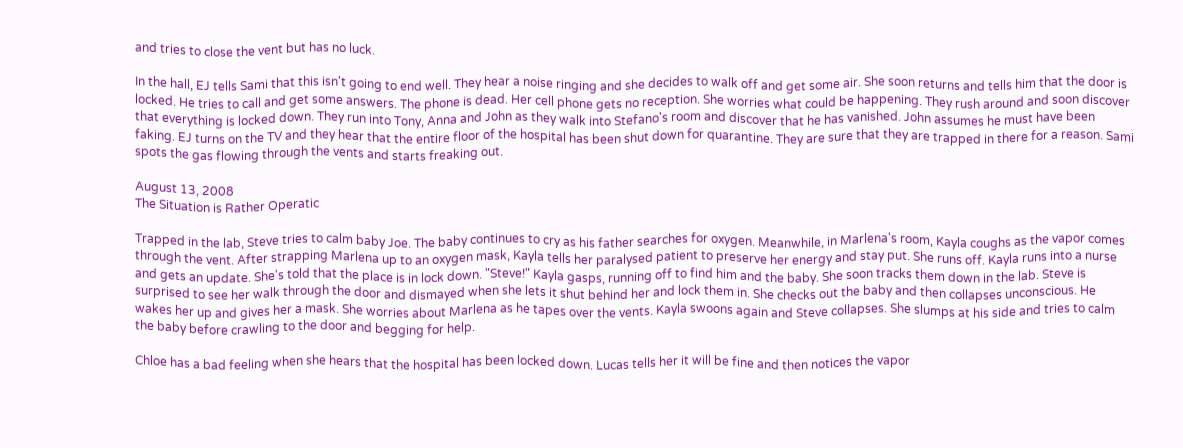and tries to close the vent but has no luck.

In the hall, EJ tells Sami that this isn't going to end well. They hear a noise ringing and she decides to walk off and get some air. She soon returns and tells him that the door is locked. He tries to call and get some answers. The phone is dead. Her cell phone gets no reception. She worries what could be happening. They rush around and soon discover that everything is locked down. They run into Tony, Anna and John as they walk into Stefano's room and discover that he has vanished. John assumes he must have been faking. EJ turns on the TV and they hear that the entire floor of the hospital has been shut down for quarantine. They are sure that they are trapped in there for a reason. Sami spots the gas flowing through the vents and starts freaking out.

August 13, 2008
The Situation is Rather Operatic

Trapped in the lab, Steve tries to calm baby Joe. The baby continues to cry as his father searches for oxygen. Meanwhile, in Marlena's room, Kayla coughs as the vapor comes through the vent. After strapping Marlena up to an oxygen mask, Kayla tells her paralysed patient to preserve her energy and stay put. She runs off. Kayla runs into a nurse and gets an update. She's told that the place is in lock down. "Steve!" Kayla gasps, running off to find him and the baby. She soon tracks them down in the lab. Steve is surprised to see her walk through the door and dismayed when she lets it shut behind her and lock them in. She checks out the baby and then collapses unconscious. He wakes her up and gives her a mask. She worries about Marlena as he tapes over the vents. Kayla swoons again and Steve collapses. She slumps at his side and tries to calm the baby before crawling to the door and begging for help.

Chloe has a bad feeling when she hears that the hospital has been locked down. Lucas tells her it will be fine and then notices the vapor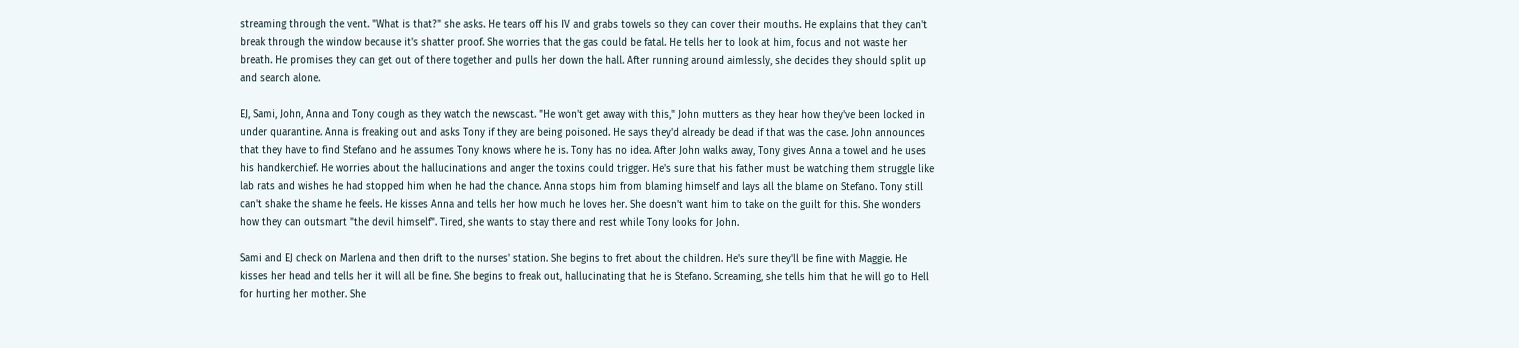streaming through the vent. "What is that?" she asks. He tears off his IV and grabs towels so they can cover their mouths. He explains that they can't break through the window because it's shatter proof. She worries that the gas could be fatal. He tells her to look at him, focus and not waste her breath. He promises they can get out of there together and pulls her down the hall. After running around aimlessly, she decides they should split up and search alone.

EJ, Sami, John, Anna and Tony cough as they watch the newscast. "He won't get away with this," John mutters as they hear how they've been locked in under quarantine. Anna is freaking out and asks Tony if they are being poisoned. He says they'd already be dead if that was the case. John announces that they have to find Stefano and he assumes Tony knows where he is. Tony has no idea. After John walks away, Tony gives Anna a towel and he uses his handkerchief. He worries about the hallucinations and anger the toxins could trigger. He's sure that his father must be watching them struggle like lab rats and wishes he had stopped him when he had the chance. Anna stops him from blaming himself and lays all the blame on Stefano. Tony still can't shake the shame he feels. He kisses Anna and tells her how much he loves her. She doesn't want him to take on the guilt for this. She wonders how they can outsmart "the devil himself". Tired, she wants to stay there and rest while Tony looks for John.

Sami and EJ check on Marlena and then drift to the nurses' station. She begins to fret about the children. He's sure they'll be fine with Maggie. He kisses her head and tells her it will all be fine. She begins to freak out, hallucinating that he is Stefano. Screaming, she tells him that he will go to Hell for hurting her mother. She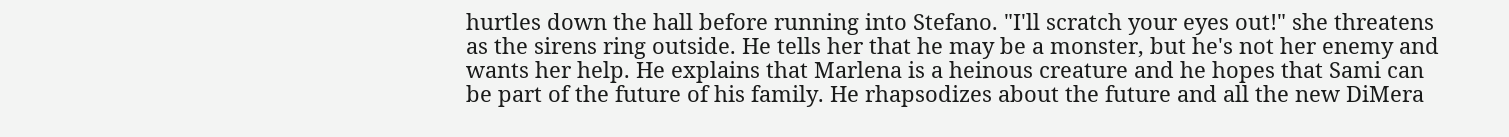hurtles down the hall before running into Stefano. "I'll scratch your eyes out!" she threatens as the sirens ring outside. He tells her that he may be a monster, but he's not her enemy and wants her help. He explains that Marlena is a heinous creature and he hopes that Sami can be part of the future of his family. He rhapsodizes about the future and all the new DiMera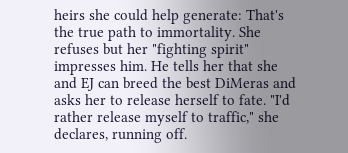heirs she could help generate: That's the true path to immortality. She refuses but her "fighting spirit" impresses him. He tells her that she and EJ can breed the best DiMeras and asks her to release herself to fate. "I'd rather release myself to traffic," she declares, running off.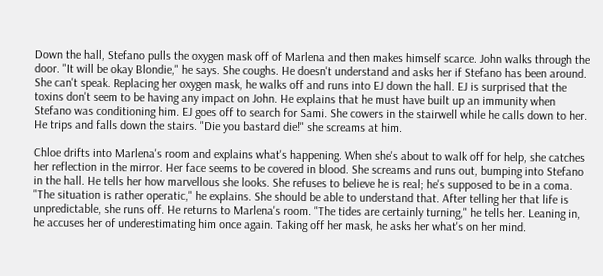Down the hall, Stefano pulls the oxygen mask off of Marlena and then makes himself scarce. John walks through the door. "It will be okay Blondie," he says. She coughs. He doesn't understand and asks her if Stefano has been around. She can't speak. Replacing her oxygen mask, he walks off and runs into EJ down the hall. EJ is surprised that the toxins don't seem to be having any impact on John. He explains that he must have built up an immunity when Stefano was conditioning him. EJ goes off to search for Sami. She cowers in the stairwell while he calls down to her. He trips and falls down the stairs. "Die you bastard die!" she screams at him.

Chloe drifts into Marlena's room and explains what's happening. When she's about to walk off for help, she catches her reflection in the mirror. Her face seems to be covered in blood. She screams and runs out, bumping into Stefano in the hall. He tells her how marvellous she looks. She refuses to believe he is real; he's supposed to be in a coma. "The situation is rather operatic," he explains. She should be able to understand that. After telling her that life is unpredictable, she runs off. He returns to Marlena's room. "The tides are certainly turning," he tells her. Leaning in, he accuses her of underestimating him once again. Taking off her mask, he asks her what's on her mind.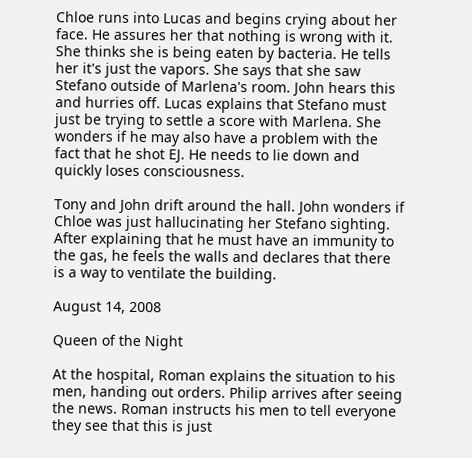Chloe runs into Lucas and begins crying about her face. He assures her that nothing is wrong with it. She thinks she is being eaten by bacteria. He tells her it's just the vapors. She says that she saw Stefano outside of Marlena's room. John hears this and hurries off. Lucas explains that Stefano must just be trying to settle a score with Marlena. She wonders if he may also have a problem with the fact that he shot EJ. He needs to lie down and quickly loses consciousness.

Tony and John drift around the hall. John wonders if Chloe was just hallucinating her Stefano sighting. After explaining that he must have an immunity to the gas, he feels the walls and declares that there is a way to ventilate the building.

August 14, 2008

Queen of the Night

At the hospital, Roman explains the situation to his men, handing out orders. Philip arrives after seeing the news. Roman instructs his men to tell everyone they see that this is just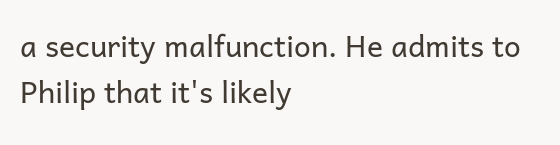a security malfunction. He admits to Philip that it's likely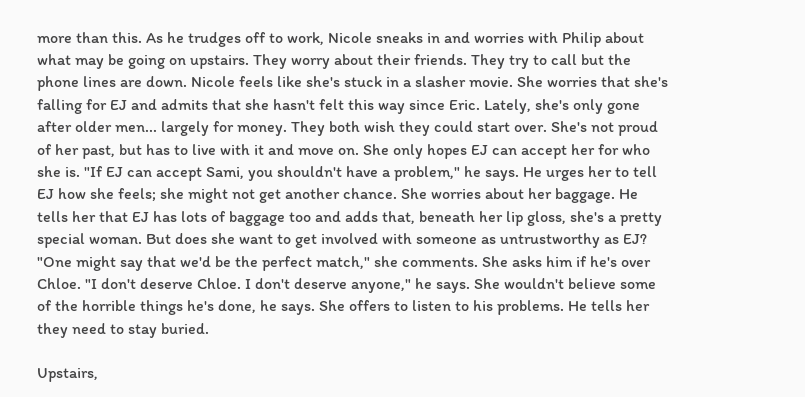more than this. As he trudges off to work, Nicole sneaks in and worries with Philip about what may be going on upstairs. They worry about their friends. They try to call but the phone lines are down. Nicole feels like she's stuck in a slasher movie. She worries that she's falling for EJ and admits that she hasn't felt this way since Eric. Lately, she's only gone after older men... largely for money. They both wish they could start over. She's not proud of her past, but has to live with it and move on. She only hopes EJ can accept her for who she is. "If EJ can accept Sami, you shouldn't have a problem," he says. He urges her to tell EJ how she feels; she might not get another chance. She worries about her baggage. He tells her that EJ has lots of baggage too and adds that, beneath her lip gloss, she's a pretty special woman. But does she want to get involved with someone as untrustworthy as EJ? "One might say that we'd be the perfect match," she comments. She asks him if he's over Chloe. "I don't deserve Chloe. I don't deserve anyone," he says. She wouldn't believe some of the horrible things he's done, he says. She offers to listen to his problems. He tells her they need to stay buried.

Upstairs,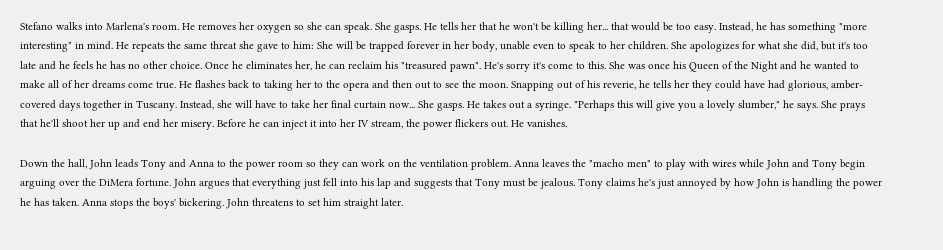Stefano walks into Marlena's room. He removes her oxygen so she can speak. She gasps. He tells her that he won't be killing her... that would be too easy. Instead, he has something "more interesting" in mind. He repeats the same threat she gave to him: She will be trapped forever in her body, unable even to speak to her children. She apologizes for what she did, but it's too late and he feels he has no other choice. Once he eliminates her, he can reclaim his "treasured pawn". He's sorry it's come to this. She was once his Queen of the Night and he wanted to make all of her dreams come true. He flashes back to taking her to the opera and then out to see the moon. Snapping out of his reverie, he tells her they could have had glorious, amber-covered days together in Tuscany. Instead, she will have to take her final curtain now... She gasps. He takes out a syringe. "Perhaps this will give you a lovely slumber," he says. She prays that he'll shoot her up and end her misery. Before he can inject it into her IV stream, the power flickers out. He vanishes.

Down the hall, John leads Tony and Anna to the power room so they can work on the ventilation problem. Anna leaves the "macho men" to play with wires while John and Tony begin arguing over the DiMera fortune. John argues that everything just fell into his lap and suggests that Tony must be jealous. Tony claims he's just annoyed by how John is handling the power he has taken. Anna stops the boys' bickering. John threatens to set him straight later.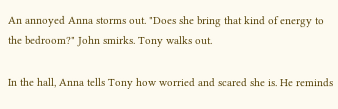An annoyed Anna storms out. "Does she bring that kind of energy to the bedroom?" John smirks. Tony walks out.

In the hall, Anna tells Tony how worried and scared she is. He reminds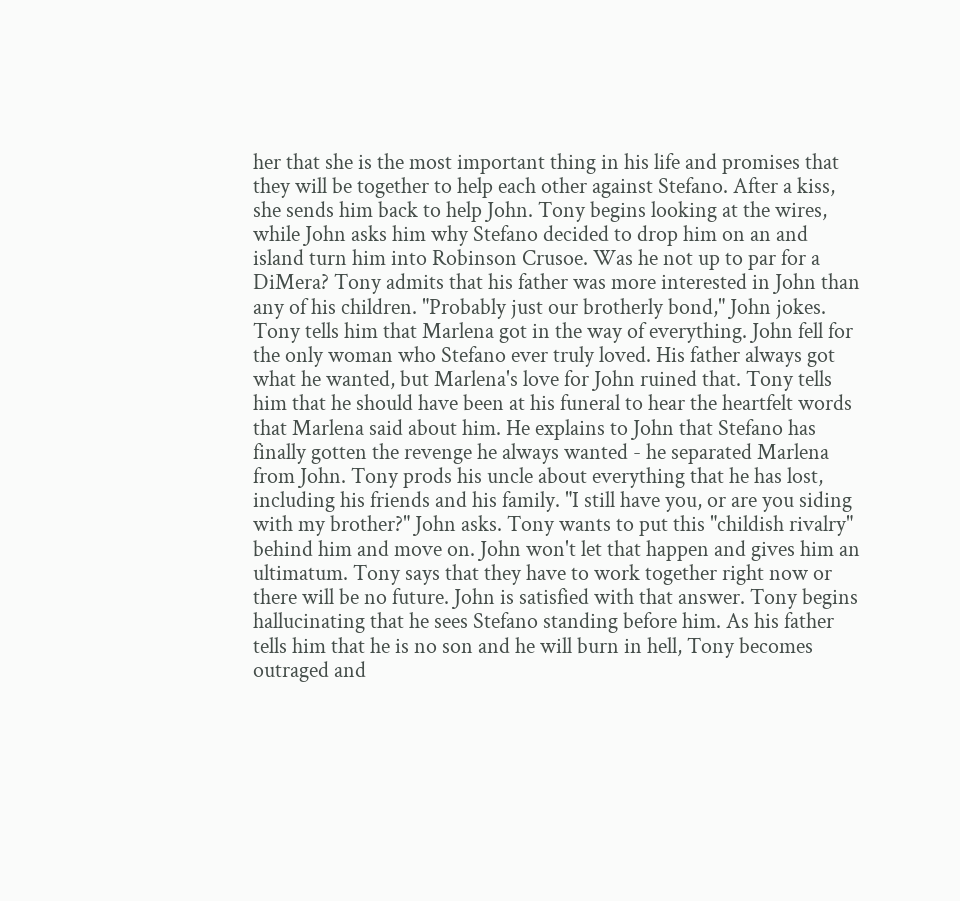her that she is the most important thing in his life and promises that they will be together to help each other against Stefano. After a kiss, she sends him back to help John. Tony begins looking at the wires, while John asks him why Stefano decided to drop him on an and island turn him into Robinson Crusoe. Was he not up to par for a DiMera? Tony admits that his father was more interested in John than any of his children. "Probably just our brotherly bond," John jokes. Tony tells him that Marlena got in the way of everything. John fell for the only woman who Stefano ever truly loved. His father always got what he wanted, but Marlena's love for John ruined that. Tony tells him that he should have been at his funeral to hear the heartfelt words that Marlena said about him. He explains to John that Stefano has finally gotten the revenge he always wanted - he separated Marlena from John. Tony prods his uncle about everything that he has lost, including his friends and his family. "I still have you, or are you siding with my brother?" John asks. Tony wants to put this "childish rivalry" behind him and move on. John won't let that happen and gives him an ultimatum. Tony says that they have to work together right now or there will be no future. John is satisfied with that answer. Tony begins hallucinating that he sees Stefano standing before him. As his father tells him that he is no son and he will burn in hell, Tony becomes outraged and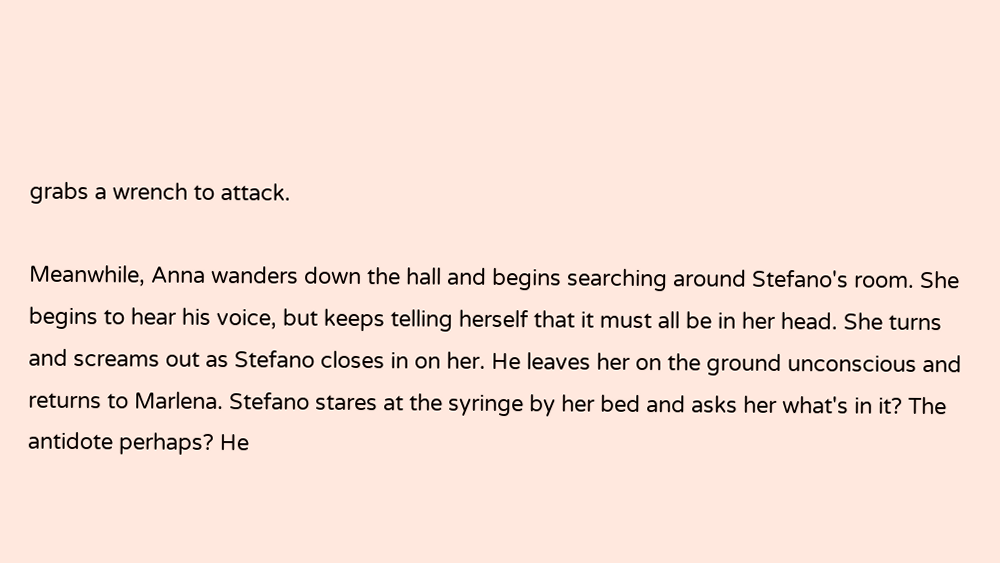grabs a wrench to attack.

Meanwhile, Anna wanders down the hall and begins searching around Stefano's room. She begins to hear his voice, but keeps telling herself that it must all be in her head. She turns and screams out as Stefano closes in on her. He leaves her on the ground unconscious and returns to Marlena. Stefano stares at the syringe by her bed and asks her what's in it? The antidote perhaps? He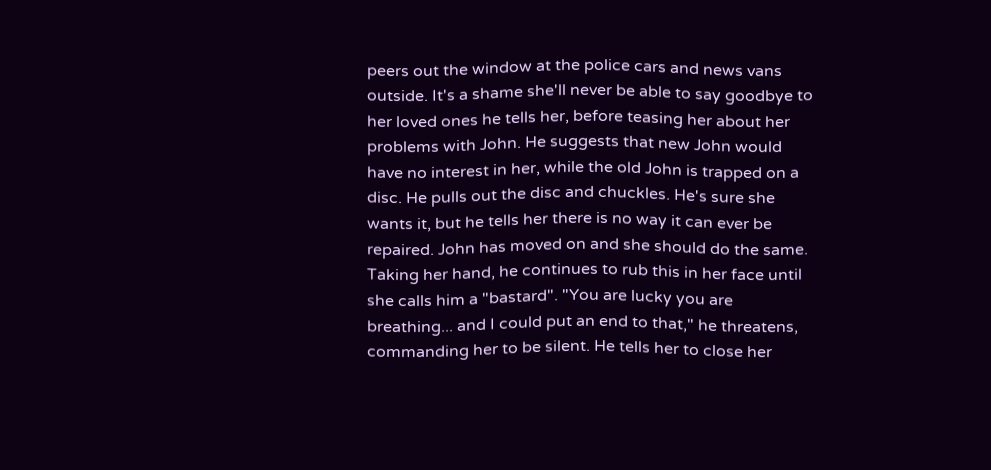peers out the window at the police cars and news vans outside. It's a shame she'll never be able to say goodbye to her loved ones he tells her, before teasing her about her problems with John. He suggests that new John would have no interest in her, while the old John is trapped on a disc. He pulls out the disc and chuckles. He's sure she wants it, but he tells her there is no way it can ever be repaired. John has moved on and she should do the same. Taking her hand, he continues to rub this in her face until she calls him a "bastard". "You are lucky you are breathing... and I could put an end to that," he threatens, commanding her to be silent. He tells her to close her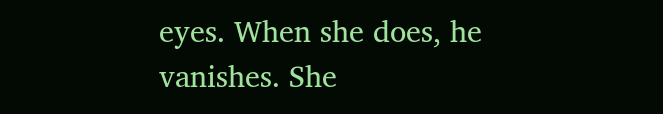eyes. When she does, he vanishes. She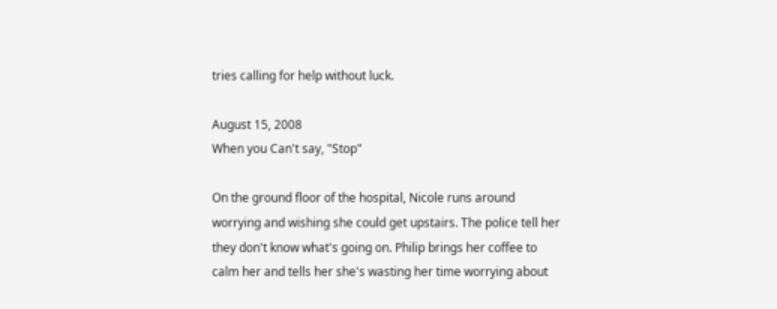tries calling for help without luck.

August 15, 2008
When you Can't say, "Stop"

On the ground floor of the hospital, Nicole runs around worrying and wishing she could get upstairs. The police tell her they don't know what's going on. Philip brings her coffee to calm her and tells her she's wasting her time worrying about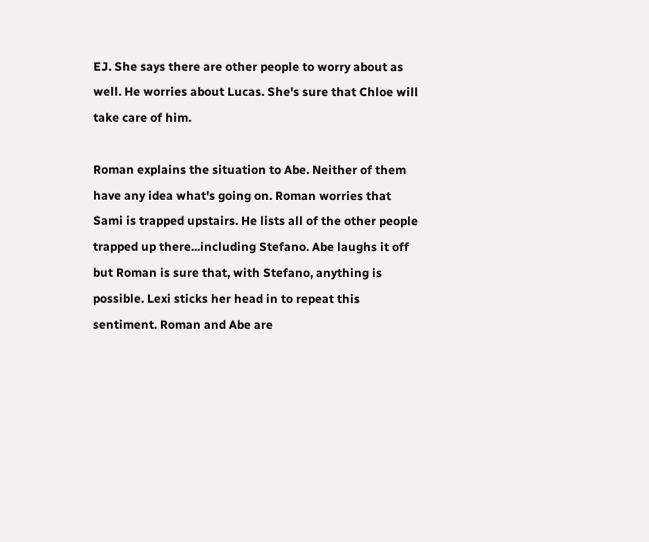EJ. She says there are other people to worry about as well. He worries about Lucas. She's sure that Chloe will take care of him.

Roman explains the situation to Abe. Neither of them have any idea what's going on. Roman worries that Sami is trapped upstairs. He lists all of the other people trapped up there...including Stefano. Abe laughs it off but Roman is sure that, with Stefano, anything is possible. Lexi sticks her head in to repeat this sentiment. Roman and Abe are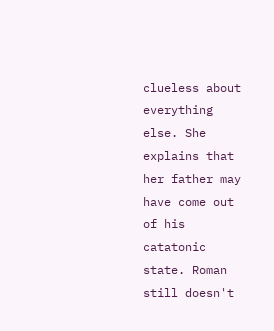clueless about everything else. She explains that her father may have come out of his catatonic state. Roman still doesn't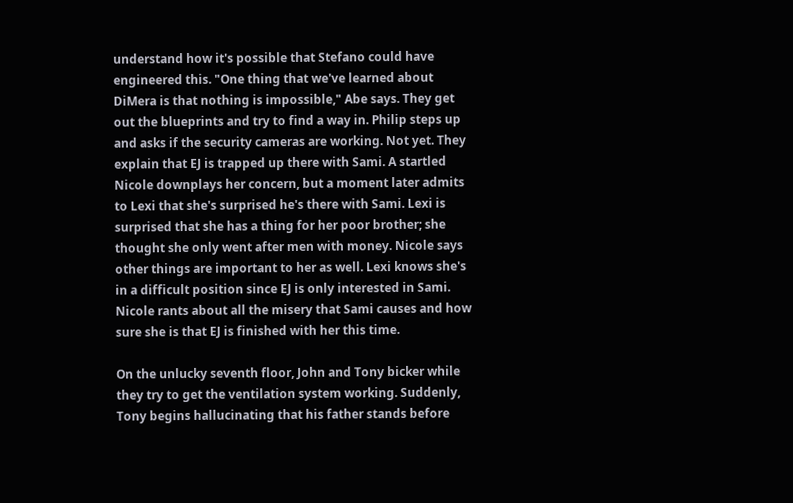understand how it's possible that Stefano could have engineered this. "One thing that we've learned about DiMera is that nothing is impossible," Abe says. They get out the blueprints and try to find a way in. Philip steps up and asks if the security cameras are working. Not yet. They explain that EJ is trapped up there with Sami. A startled Nicole downplays her concern, but a moment later admits to Lexi that she's surprised he's there with Sami. Lexi is surprised that she has a thing for her poor brother; she thought she only went after men with money. Nicole says other things are important to her as well. Lexi knows she's in a difficult position since EJ is only interested in Sami. Nicole rants about all the misery that Sami causes and how sure she is that EJ is finished with her this time.

On the unlucky seventh floor, John and Tony bicker while they try to get the ventilation system working. Suddenly, Tony begins hallucinating that his father stands before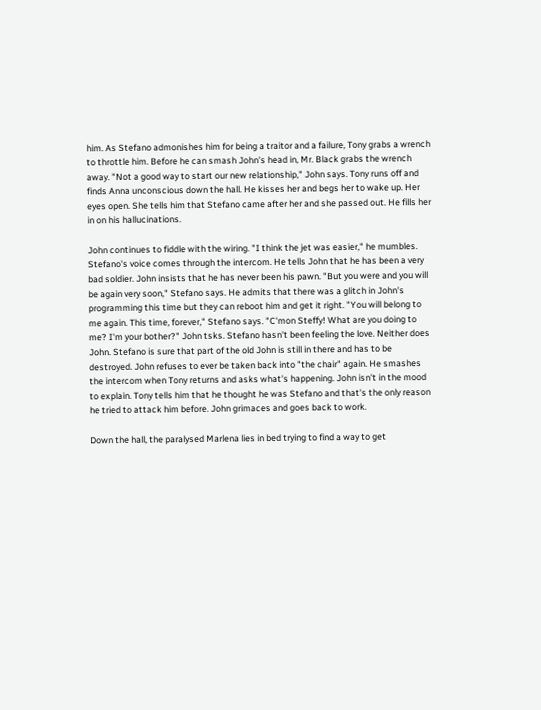him. As Stefano admonishes him for being a traitor and a failure, Tony grabs a wrench to throttle him. Before he can smash John's head in, Mr. Black grabs the wrench away. "Not a good way to start our new relationship," John says. Tony runs off and finds Anna unconscious down the hall. He kisses her and begs her to wake up. Her eyes open. She tells him that Stefano came after her and she passed out. He fills her in on his hallucinations.

John continues to fiddle with the wiring. "I think the jet was easier," he mumbles. Stefano's voice comes through the intercom. He tells John that he has been a very bad soldier. John insists that he has never been his pawn. "But you were and you will be again very soon," Stefano says. He admits that there was a glitch in John's programming this time but they can reboot him and get it right. "You will belong to me again. This time, forever," Stefano says. "C'mon Steffy! What are you doing to me? I'm your bother?" John tsks. Stefano hasn't been feeling the love. Neither does John. Stefano is sure that part of the old John is still in there and has to be destroyed. John refuses to ever be taken back into "the chair" again. He smashes the intercom when Tony returns and asks what's happening. John isn't in the mood to explain. Tony tells him that he thought he was Stefano and that's the only reason he tried to attack him before. John grimaces and goes back to work.

Down the hall, the paralysed Marlena lies in bed trying to find a way to get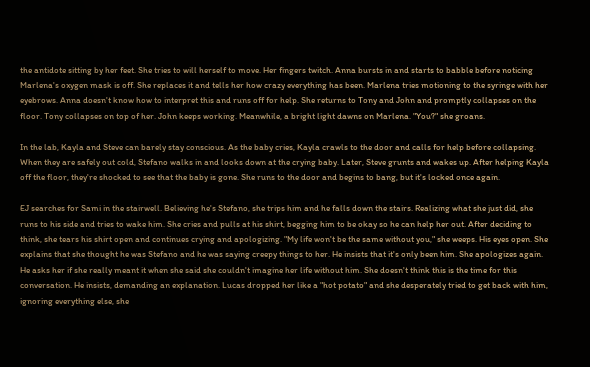the antidote sitting by her feet. She tries to will herself to move. Her fingers twitch. Anna bursts in and starts to babble before noticing Marlena's oxygen mask is off. She replaces it and tells her how crazy everything has been. Marlena tries motioning to the syringe with her eyebrows. Anna doesn't know how to interpret this and runs off for help. She returns to Tony and John and promptly collapses on the floor. Tony collapses on top of her. John keeps working. Meanwhile, a bright light dawns on Marlena. "You?" she groans.

In the lab, Kayla and Steve can barely stay conscious. As the baby cries, Kayla crawls to the door and calls for help before collapsing. When they are safely out cold, Stefano walks in and looks down at the crying baby. Later, Steve grunts and wakes up. After helping Kayla off the floor, they're shocked to see that the baby is gone. She runs to the door and begins to bang, but it's locked once again.

EJ searches for Sami in the stairwell. Believing he's Stefano, she trips him and he falls down the stairs. Realizing what she just did, she runs to his side and tries to wake him. She cries and pulls at his shirt, begging him to be okay so he can help her out. After deciding to think, she tears his shirt open and continues crying and apologizing. "My life won't be the same without you," she weeps. His eyes open. She explains that she thought he was Stefano and he was saying creepy things to her. He insists that it's only been him. She apologizes again. He asks her if she really meant it when she said she couldn't imagine her life without him. She doesn't think this is the time for this conversation. He insists, demanding an explanation. Lucas dropped her like a "hot potato" and she desperately tried to get back with him, ignoring everything else, she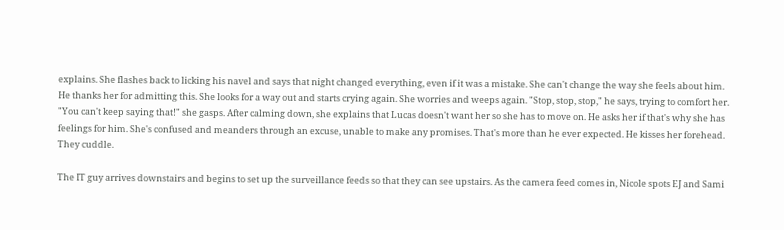explains. She flashes back to licking his navel and says that night changed everything, even if it was a mistake. She can't change the way she feels about him.  He thanks her for admitting this. She looks for a way out and starts crying again. She worries and weeps again. "Stop, stop, stop," he says, trying to comfort her. "You can't keep saying that!" she gasps. After calming down, she explains that Lucas doesn't want her so she has to move on. He asks her if that's why she has feelings for him. She's confused and meanders through an excuse, unable to make any promises. That's more than he ever expected. He kisses her forehead. They cuddle.

The IT guy arrives downstairs and begins to set up the surveillance feeds so that they can see upstairs. As the camera feed comes in, Nicole spots EJ and Sami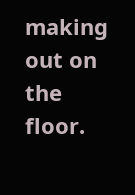making out on the floor.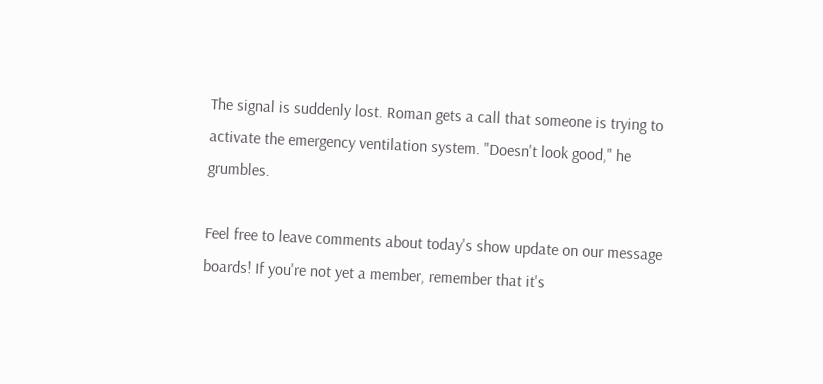The signal is suddenly lost. Roman gets a call that someone is trying to activate the emergency ventilation system. "Doesn't look good," he grumbles.

Feel free to leave comments about today's show update on our message boards! If you're not yet a member, remember that it's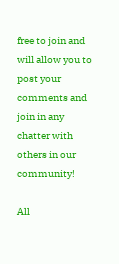free to join and will allow you to post your comments and join in any chatter with others in our community!

All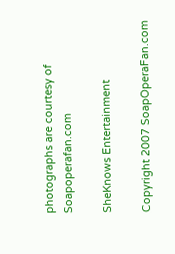photographs are courtesy of Soapoperafan.com

SheKnows Entertainment

Copyright 2007 SoapOperaFan.com